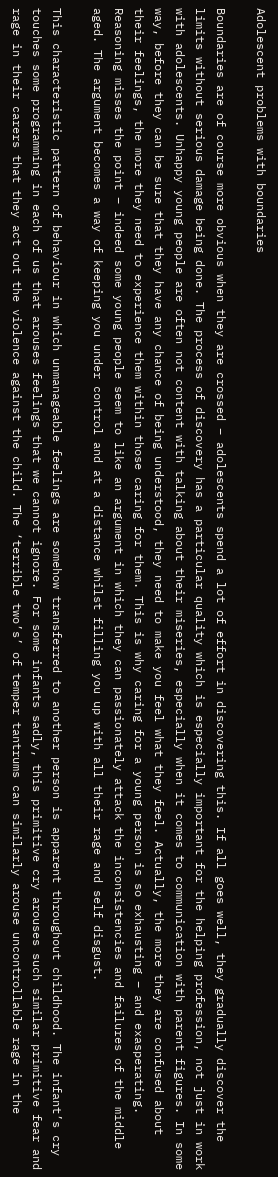Adolescent problems with boundaries

Boundaries are of course more obvious when they are crossed – adolescents spend a lot of effort in discovering this. If all goes well, they gradually discover the limits without serious damage being done. The process of discovery has a particular quality which is especially important for the helping profession, not just in work with adolescents. Unhappy young people are often not content with talking about their miseries, especially when it comes to communication with parent figures. In some way, before they can be sure that they have any chance of being understood, they need to make you feel what they feel. Actually, the more they are confused about their feelings, the more they need to experience them within those caring for them. This is why caring for a young person is so exhausting – and exasperating. Reasoning misses the point – indeed some young people seem to like an argument in which they can passionately attack the inconsistencies and failures of the middle aged. The argument becomes a way of keeping you under control and at a distance whilst filling you up with all their rage and self disgust.

This characteristic pattern of behaviour in which unmanageable feelings are somehow transferred to another person is apparent throughout childhood. The infant’s cry touches some programming in each of us that arouses feelings that we cannot ignore. For some infants sadly, this primitive cry arouses such similar primitive fear and rage in their carers that they act out the violence against the child. The ‘terrible two’s’ of temper tantrums can similarly arouse uncontrollable rage in the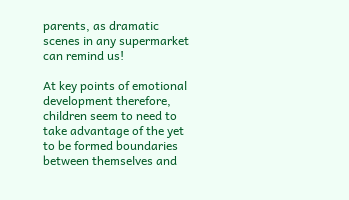parents, as dramatic scenes in any supermarket can remind us!

At key points of emotional development therefore, children seem to need to take advantage of the yet to be formed boundaries between themselves and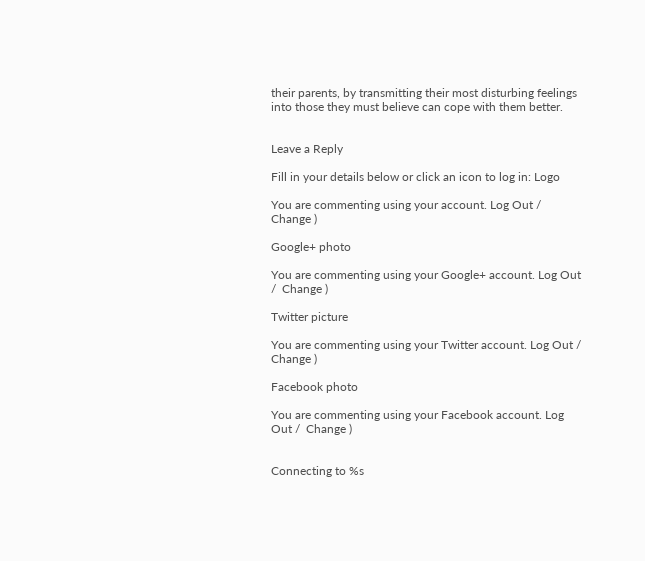their parents, by transmitting their most disturbing feelings into those they must believe can cope with them better.


Leave a Reply

Fill in your details below or click an icon to log in: Logo

You are commenting using your account. Log Out /  Change )

Google+ photo

You are commenting using your Google+ account. Log Out /  Change )

Twitter picture

You are commenting using your Twitter account. Log Out /  Change )

Facebook photo

You are commenting using your Facebook account. Log Out /  Change )


Connecting to %s